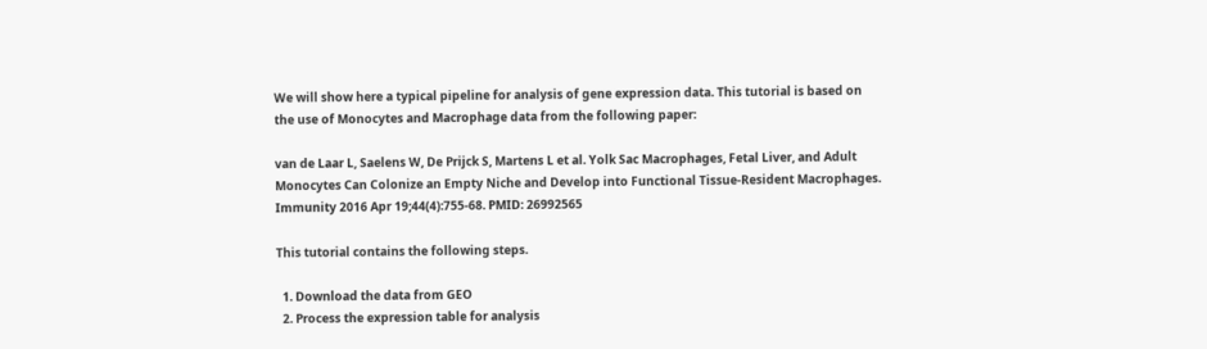We will show here a typical pipeline for analysis of gene expression data. This tutorial is based on the use of Monocytes and Macrophage data from the following paper:

van de Laar L, Saelens W, De Prijck S, Martens L et al. Yolk Sac Macrophages, Fetal Liver, and Adult Monocytes Can Colonize an Empty Niche and Develop into Functional Tissue-Resident Macrophages. Immunity 2016 Apr 19;44(4):755-68. PMID: 26992565

This tutorial contains the following steps.

  1. Download the data from GEO
  2. Process the expression table for analysis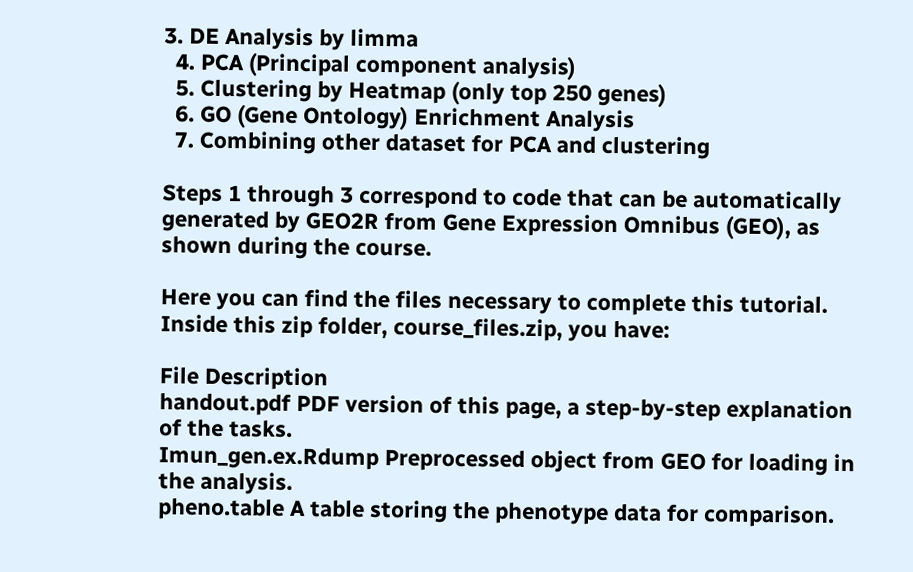3. DE Analysis by limma
  4. PCA (Principal component analysis)
  5. Clustering by Heatmap (only top 250 genes)
  6. GO (Gene Ontology) Enrichment Analysis
  7. Combining other dataset for PCA and clustering

Steps 1 through 3 correspond to code that can be automatically generated by GEO2R from Gene Expression Omnibus (GEO), as shown during the course.

Here you can find the files necessary to complete this tutorial. Inside this zip folder, course_files.zip, you have:

File Description
handout.pdf PDF version of this page, a step-by-step explanation of the tasks.
Imun_gen.ex.Rdump Preprocessed object from GEO for loading in the analysis.
pheno.table A table storing the phenotype data for comparison.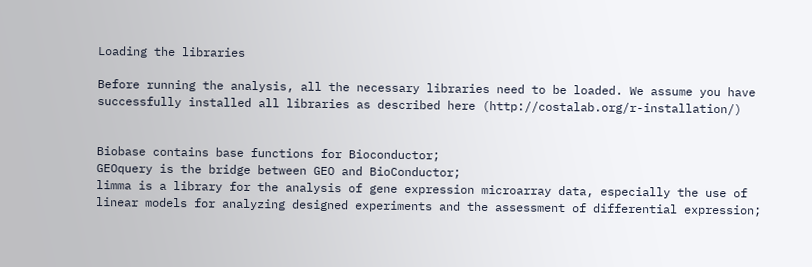Loading the libraries

Before running the analysis, all the necessary libraries need to be loaded. We assume you have successfully installed all libraries as described here (http://costalab.org/r-installation/)


Biobase contains base functions for Bioconductor;
GEOquery is the bridge between GEO and BioConductor;
limma is a library for the analysis of gene expression microarray data, especially the use of linear models for analyzing designed experiments and the assessment of differential expression;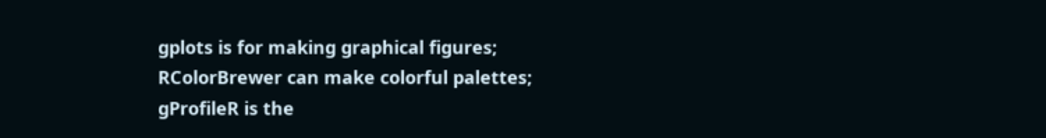gplots is for making graphical figures;
RColorBrewer can make colorful palettes;
gProfileR is the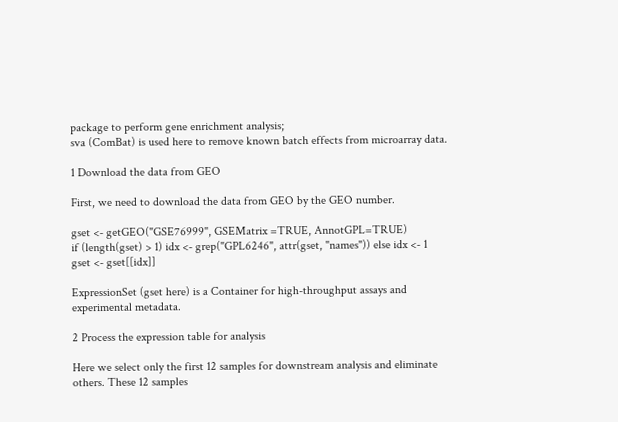package to perform gene enrichment analysis;
sva (ComBat) is used here to remove known batch effects from microarray data.

1 Download the data from GEO

First, we need to download the data from GEO by the GEO number.

gset <- getGEO("GSE76999", GSEMatrix =TRUE, AnnotGPL=TRUE)
if (length(gset) > 1) idx <- grep("GPL6246", attr(gset, "names")) else idx <- 1
gset <- gset[[idx]]

ExpressionSet (gset here) is a Container for high-throughput assays and experimental metadata.

2 Process the expression table for analysis

Here we select only the first 12 samples for downstream analysis and eliminate others. These 12 samples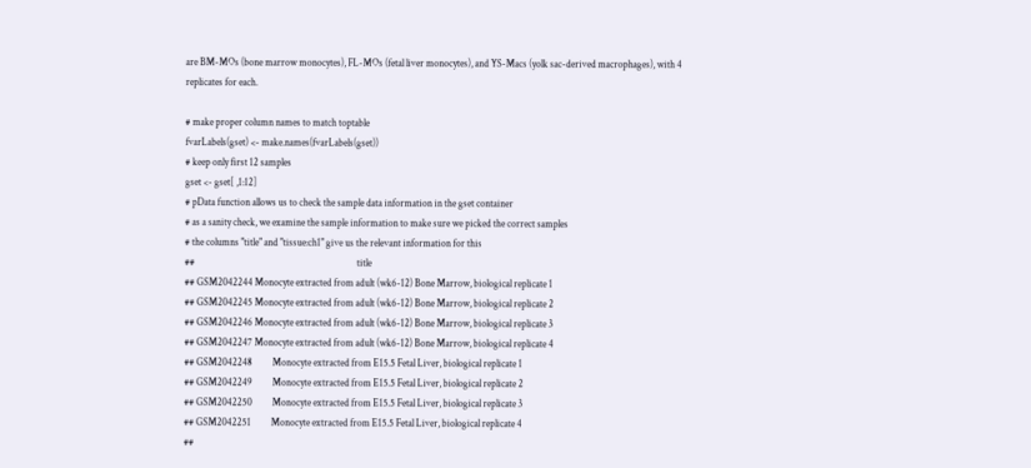are BM-MOs (bone marrow monocytes), FL-MOs (fetal liver monocytes), and YS-Macs (yolk sac-derived macrophages), with 4 replicates for each.

# make proper column names to match toptable
fvarLabels(gset) <- make.names(fvarLabels(gset))
# keep only first 12 samples
gset <- gset[ ,1:12]
# pData function allows us to check the sample data information in the gset container
# as a sanity check, we examine the sample information to make sure we picked the correct samples
# the columns "title" and "tissue:ch1" give us the relevant information for this
##                                                                                 title
## GSM2042244 Monocyte extracted from adult (wk6-12) Bone Marrow, biological replicate 1
## GSM2042245 Monocyte extracted from adult (wk6-12) Bone Marrow, biological replicate 2
## GSM2042246 Monocyte extracted from adult (wk6-12) Bone Marrow, biological replicate 3
## GSM2042247 Monocyte extracted from adult (wk6-12) Bone Marrow, biological replicate 4
## GSM2042248          Monocyte extracted from E15.5 Fetal Liver, biological replicate 1
## GSM2042249          Monocyte extracted from E15.5 Fetal Liver, biological replicate 2
## GSM2042250          Monocyte extracted from E15.5 Fetal Liver, biological replicate 3
## GSM2042251          Monocyte extracted from E15.5 Fetal Liver, biological replicate 4
##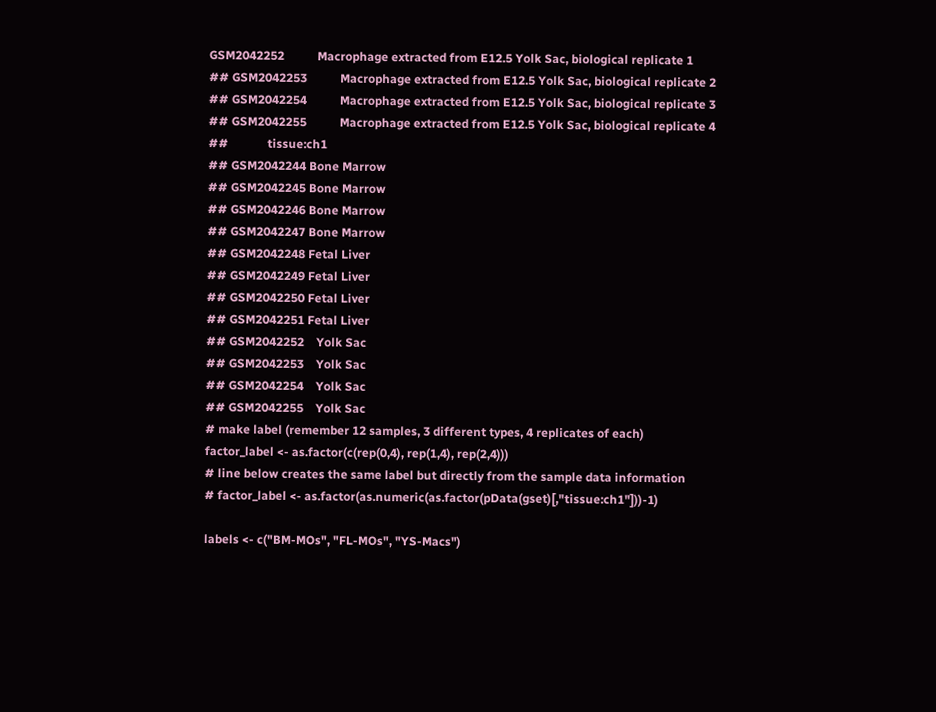GSM2042252           Macrophage extracted from E12.5 Yolk Sac, biological replicate 1
## GSM2042253           Macrophage extracted from E12.5 Yolk Sac, biological replicate 2
## GSM2042254           Macrophage extracted from E12.5 Yolk Sac, biological replicate 3
## GSM2042255           Macrophage extracted from E12.5 Yolk Sac, biological replicate 4
##             tissue:ch1
## GSM2042244 Bone Marrow
## GSM2042245 Bone Marrow
## GSM2042246 Bone Marrow
## GSM2042247 Bone Marrow
## GSM2042248 Fetal Liver
## GSM2042249 Fetal Liver
## GSM2042250 Fetal Liver
## GSM2042251 Fetal Liver
## GSM2042252    Yolk Sac
## GSM2042253    Yolk Sac
## GSM2042254    Yolk Sac
## GSM2042255    Yolk Sac
# make label (remember 12 samples, 3 different types, 4 replicates of each)
factor_label <- as.factor(c(rep(0,4), rep(1,4), rep(2,4)))
# line below creates the same label but directly from the sample data information
# factor_label <- as.factor(as.numeric(as.factor(pData(gset)[,"tissue:ch1"]))-1)

labels <- c("BM-MOs", "FL-MOs", "YS-Macs")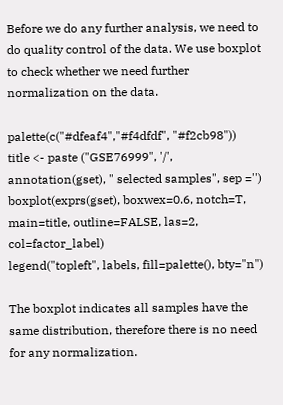Before we do any further analysis, we need to do quality control of the data. We use boxplot to check whether we need further normalization on the data.

palette(c("#dfeaf4","#f4dfdf", "#f2cb98"))
title <- paste ("GSE76999", '/', annotation(gset), " selected samples", sep ='')
boxplot(exprs(gset), boxwex=0.6, notch=T, main=title, outline=FALSE, las=2, col=factor_label)
legend("topleft", labels, fill=palette(), bty="n")

The boxplot indicates all samples have the same distribution, therefore there is no need for any normalization.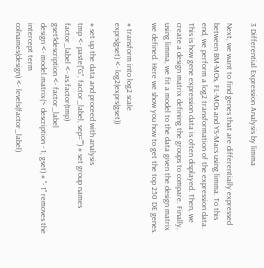3 Differential Expression Analysis by limma

Next, we want to find genes that are differentially expressed between BM-MOs, FL-MOs and YS-Macs using limma. To this end, we perform a log2 transformation of the expression data. This is how gene expression data is often displayed. Then, we create a design matrix defining the groups to compare. Finally, using limma, we fit a model to the data given the design matrix we defined. Here we show you how to get the top 250 DE genes.

# transform into log2 scale
exprs(gset) <- log2(exprs(gset))

# set up the data and proceed with analysis
tmp <- paste("G", factor_label, sep="") # set group names
factor_label <- as.factor(tmp)
gset$description <- factor_label
design <- model.matrix(~ description - 1, gset) # "- 1" removes the intercept term
colnames(design) <- levels(factor_label)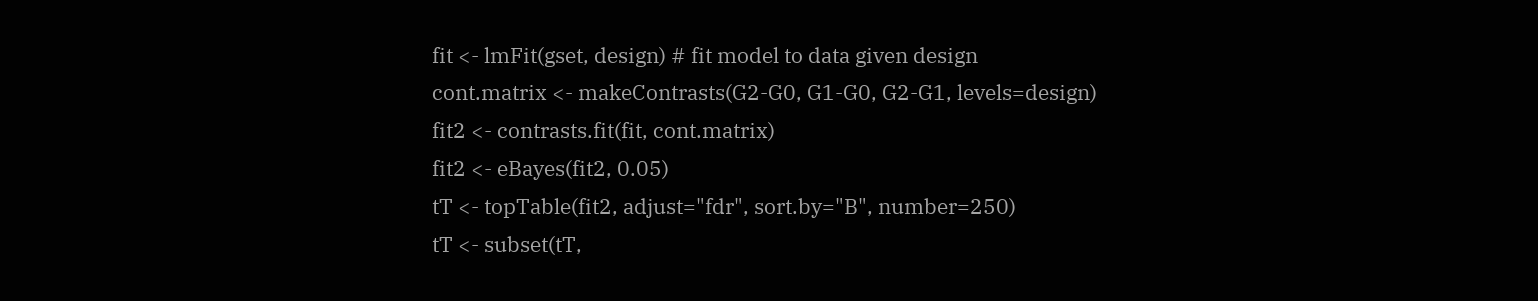fit <- lmFit(gset, design) # fit model to data given design
cont.matrix <- makeContrasts(G2-G0, G1-G0, G2-G1, levels=design)
fit2 <- contrasts.fit(fit, cont.matrix)
fit2 <- eBayes(fit2, 0.05)
tT <- topTable(fit2, adjust="fdr", sort.by="B", number=250)
tT <- subset(tT,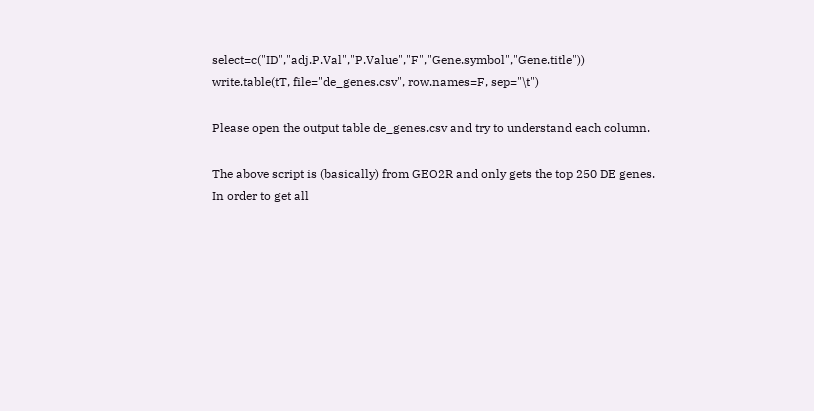select=c("ID","adj.P.Val","P.Value","F","Gene.symbol","Gene.title"))
write.table(tT, file="de_genes.csv", row.names=F, sep="\t")

Please open the output table de_genes.csv and try to understand each column.

The above script is (basically) from GEO2R and only gets the top 250 DE genes. In order to get all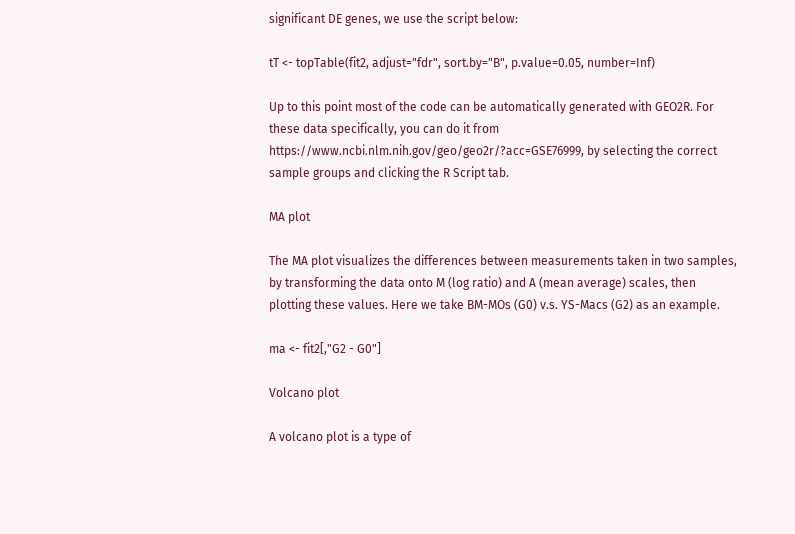significant DE genes, we use the script below:

tT <- topTable(fit2, adjust="fdr", sort.by="B", p.value=0.05, number=Inf)

Up to this point most of the code can be automatically generated with GEO2R. For these data specifically, you can do it from https://www.ncbi.nlm.nih.gov/geo/geo2r/?acc=GSE76999, by selecting the correct sample groups and clicking the R Script tab.

MA plot

The MA plot visualizes the differences between measurements taken in two samples, by transforming the data onto M (log ratio) and A (mean average) scales, then plotting these values. Here we take BM-MOs (G0) v.s. YS-Macs (G2) as an example.

ma <- fit2[,"G2 - G0"]

Volcano plot

A volcano plot is a type of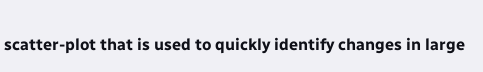scatter-plot that is used to quickly identify changes in large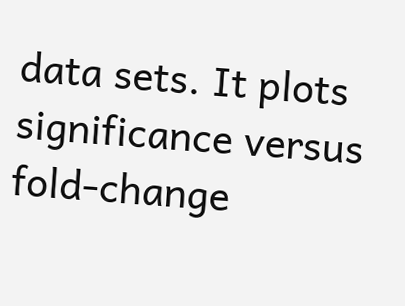data sets. It plots significance versus fold-change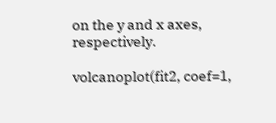on the y and x axes, respectively.

volcanoplot(fit2, coef=1,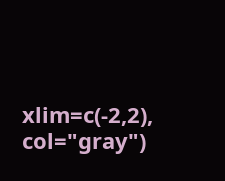xlim=c(-2,2), col="gray")